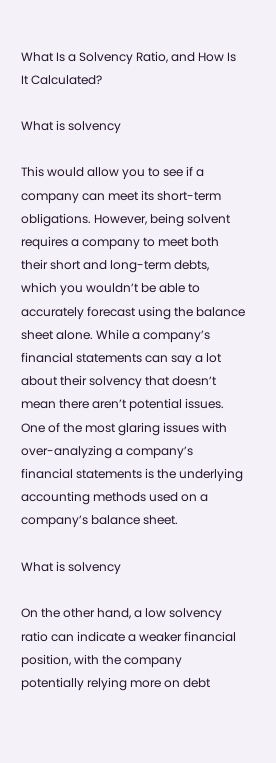What Is a Solvency Ratio, and How Is It Calculated?

What is solvency

This would allow you to see if a company can meet its short-term obligations. However, being solvent requires a company to meet both their short and long-term debts, which you wouldn’t be able to accurately forecast using the balance sheet alone. While a company’s financial statements can say a lot about their solvency that doesn’t mean there aren’t potential issues. One of the most glaring issues with over-analyzing a company’s financial statements is the underlying accounting methods used on a company’s balance sheet.

What is solvency

On the other hand, a low solvency ratio can indicate a weaker financial position, with the company potentially relying more on debt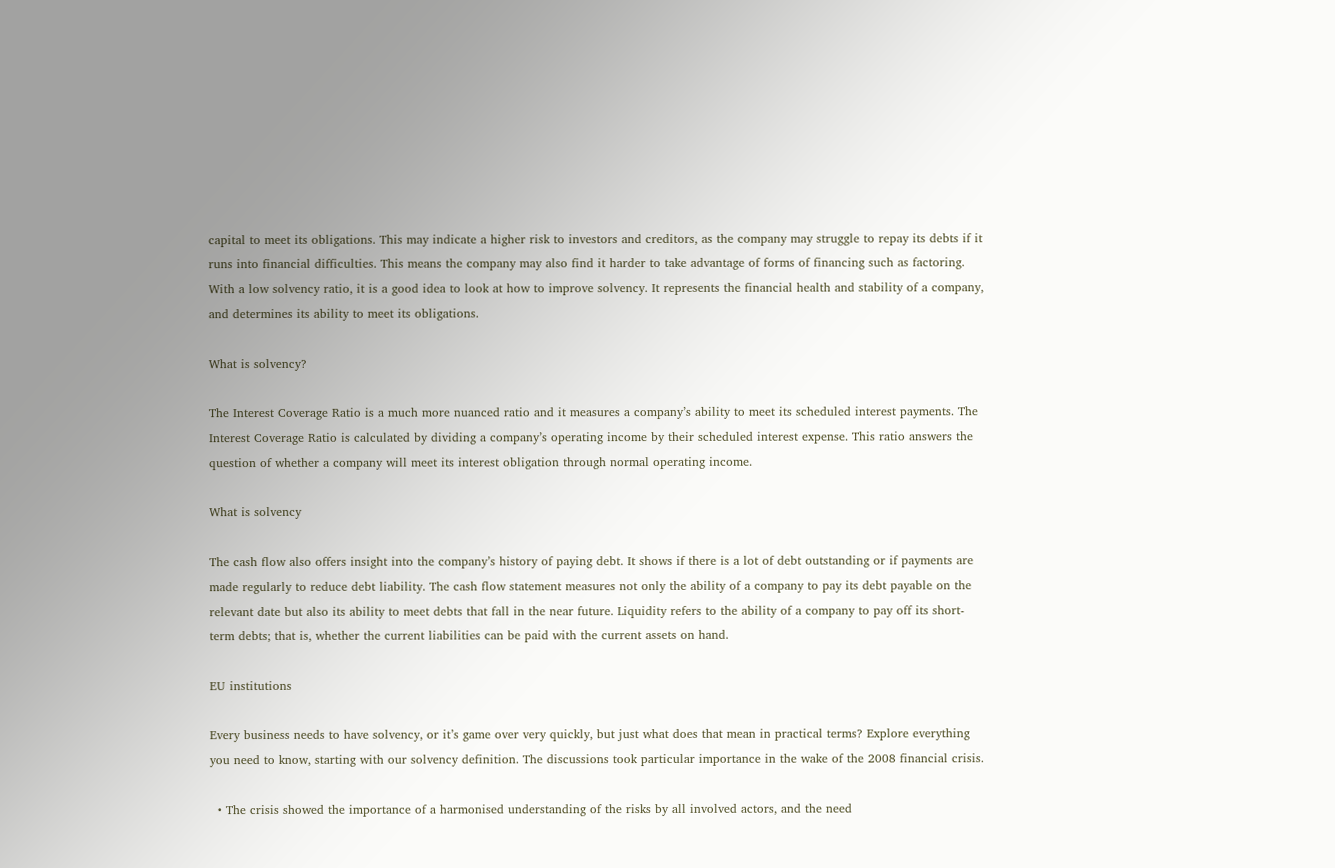capital to meet its obligations. This may indicate a higher risk to investors and creditors, as the company may struggle to repay its debts if it runs into financial difficulties. This means the company may also find it harder to take advantage of forms of financing such as factoring. With a low solvency ratio, it is a good idea to look at how to improve solvency. It represents the financial health and stability of a company, and determines its ability to meet its obligations.

What is solvency?

The Interest Coverage Ratio is a much more nuanced ratio and it measures a company’s ability to meet its scheduled interest payments. The Interest Coverage Ratio is calculated by dividing a company’s operating income by their scheduled interest expense. This ratio answers the question of whether a company will meet its interest obligation through normal operating income.

What is solvency

The cash flow also offers insight into the company’s history of paying debt. It shows if there is a lot of debt outstanding or if payments are made regularly to reduce debt liability. The cash flow statement measures not only the ability of a company to pay its debt payable on the relevant date but also its ability to meet debts that fall in the near future. Liquidity refers to the ability of a company to pay off its short-term debts; that is, whether the current liabilities can be paid with the current assets on hand.

EU institutions

Every business needs to have solvency, or it’s game over very quickly, but just what does that mean in practical terms? Explore everything you need to know, starting with our solvency definition. The discussions took particular importance in the wake of the 2008 financial crisis.

  • The crisis showed the importance of a harmonised understanding of the risks by all involved actors, and the need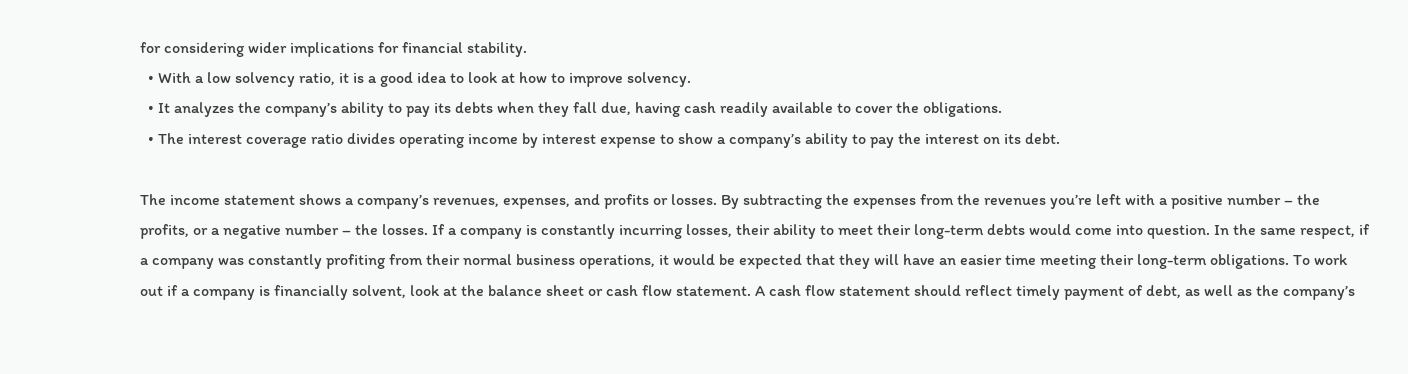for considering wider implications for financial stability.
  • With a low solvency ratio, it is a good idea to look at how to improve solvency.
  • It analyzes the company’s ability to pay its debts when they fall due, having cash readily available to cover the obligations.
  • The interest coverage ratio divides operating income by interest expense to show a company’s ability to pay the interest on its debt.

The income statement shows a company’s revenues, expenses, and profits or losses. By subtracting the expenses from the revenues you’re left with a positive number – the profits, or a negative number – the losses. If a company is constantly incurring losses, their ability to meet their long-term debts would come into question. In the same respect, if a company was constantly profiting from their normal business operations, it would be expected that they will have an easier time meeting their long-term obligations. To work out if a company is financially solvent, look at the balance sheet or cash flow statement. A cash flow statement should reflect timely payment of debt, as well as the company’s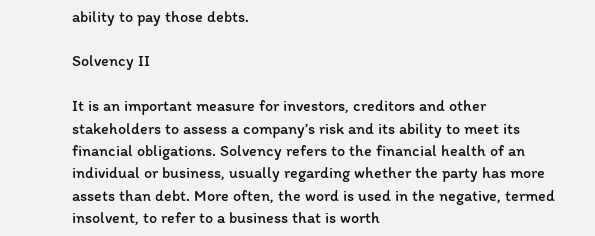ability to pay those debts.

Solvency II

It is an important measure for investors, creditors and other stakeholders to assess a company’s risk and its ability to meet its financial obligations. Solvency refers to the financial health of an individual or business, usually regarding whether the party has more assets than debt. More often, the word is used in the negative, termed insolvent, to refer to a business that is worth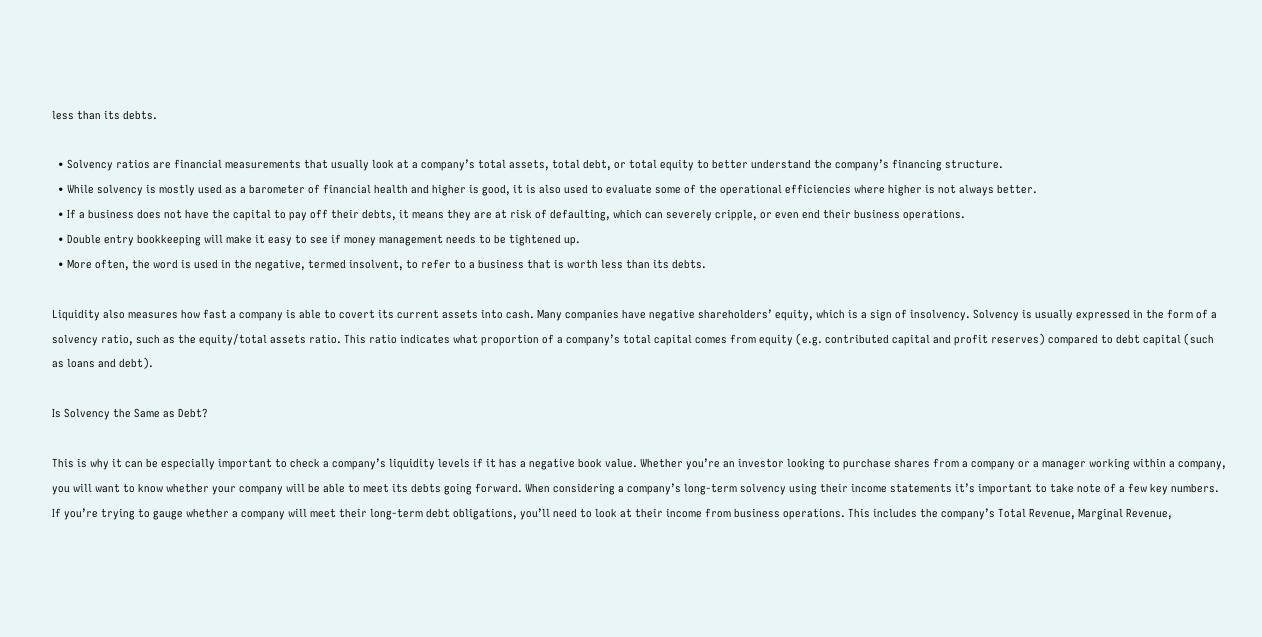less than its debts.

  • Solvency ratios are financial measurements that usually look at a company’s total assets, total debt, or total equity to better understand the company’s financing structure.
  • While solvency is mostly used as a barometer of financial health and higher is good, it is also used to evaluate some of the operational efficiencies where higher is not always better.
  • If a business does not have the capital to pay off their debts, it means they are at risk of defaulting, which can severely cripple, or even end their business operations.
  • Double entry bookkeeping will make it easy to see if money management needs to be tightened up.
  • More often, the word is used in the negative, termed insolvent, to refer to a business that is worth less than its debts.

Liquidity also measures how fast a company is able to covert its current assets into cash. Many companies have negative shareholders’ equity, which is a sign of insolvency. Solvency is usually expressed in the form of a solvency ratio, such as the equity/total assets ratio. This ratio indicates what proportion of a company’s total capital comes from equity (e.g. contributed capital and profit reserves) compared to debt capital (such as loans and debt).

Is Solvency the Same as Debt?

This is why it can be especially important to check a company’s liquidity levels if it has a negative book value. Whether you’re an investor looking to purchase shares from a company or a manager working within a company, you will want to know whether your company will be able to meet its debts going forward. When considering a company’s long-term solvency using their income statements it’s important to take note of a few key numbers. If you’re trying to gauge whether a company will meet their long-term debt obligations, you’ll need to look at their income from business operations. This includes the company’s Total Revenue, Marginal Revenue,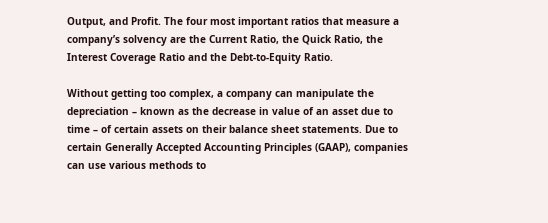Output, and Profit. The four most important ratios that measure a company’s solvency are the Current Ratio, the Quick Ratio, the Interest Coverage Ratio and the Debt-to-Equity Ratio.

Without getting too complex, a company can manipulate the depreciation – known as the decrease in value of an asset due to time – of certain assets on their balance sheet statements. Due to certain Generally Accepted Accounting Principles (GAAP), companies can use various methods to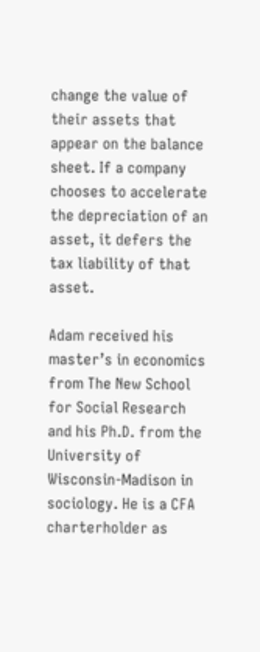change the value of their assets that appear on the balance sheet. If a company chooses to accelerate the depreciation of an asset, it defers the tax liability of that asset.

Adam received his master’s in economics from The New School for Social Research and his Ph.D. from the University of Wisconsin-Madison in sociology. He is a CFA charterholder as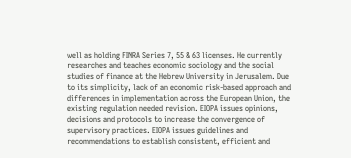well as holding FINRA Series 7, 55 & 63 licenses. He currently researches and teaches economic sociology and the social studies of finance at the Hebrew University in Jerusalem. Due to its simplicity, lack of an economic risk-based approach and differences in implementation across the European Union, the existing regulation needed revision. EIOPA issues opinions, decisions and protocols to increase the convergence of supervisory practices. EIOPA issues guidelines and recommendations to establish consistent, efficient and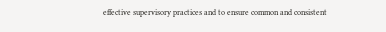effective supervisory practices and to ensure common and consistent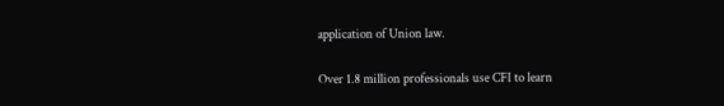application of Union law.

Over 1.8 million professionals use CFI to learn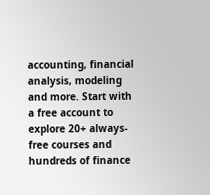accounting, financial analysis, modeling and more. Start with a free account to explore 20+ always-free courses and hundreds of finance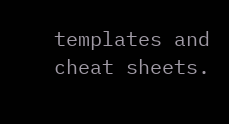templates and cheat sheets.